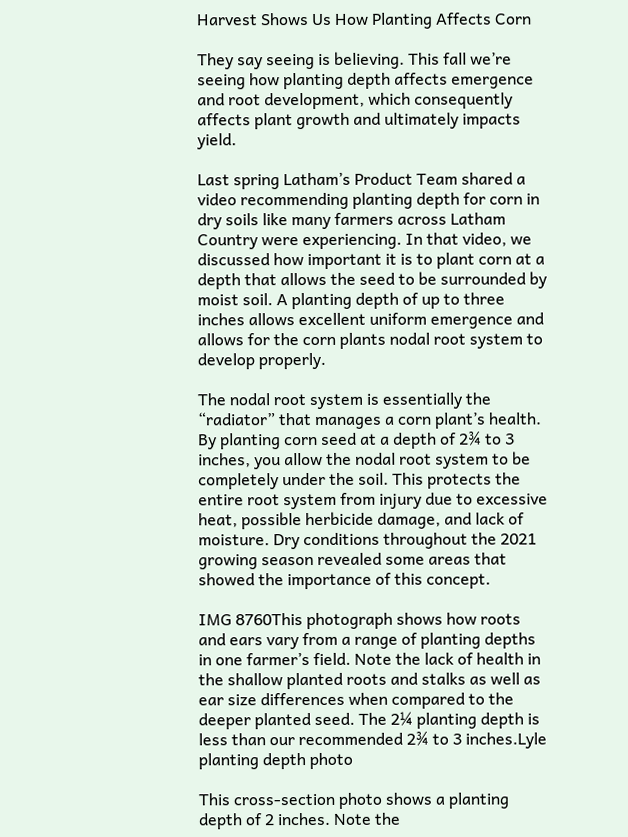Harvest Shows Us How Planting Affects Corn

They say seeing is believing. This fall we’re seeing how planting depth affects emergence and root development, which consequently affects plant growth and ultimately impacts yield.

Last spring Latham’s Product Team shared a video recommending planting depth for corn in dry soils like many farmers across Latham Country were experiencing. In that video, we discussed how important it is to plant corn at a depth that allows the seed to be surrounded by moist soil. A planting depth of up to three inches allows excellent uniform emergence and allows for the corn plants nodal root system to develop properly.

The nodal root system is essentially the “radiator” that manages a corn plant’s health. By planting corn seed at a depth of 2¾ to 3 inches, you allow the nodal root system to be completely under the soil. This protects the entire root system from injury due to excessive heat, possible herbicide damage, and lack of moisture. Dry conditions throughout the 2021 growing season revealed some areas that showed the importance of this concept.

IMG 8760This photograph shows how roots and ears vary from a range of planting depths in one farmer’s field. Note the lack of health in the shallow planted roots and stalks as well as ear size differences when compared to the deeper planted seed. The 2¼ planting depth is less than our recommended 2¾ to 3 inches.Lyle planting depth photo

This cross-section photo shows a planting depth of 2 inches. Note the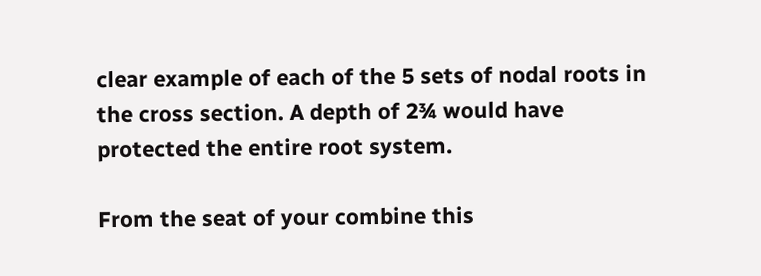clear example of each of the 5 sets of nodal roots in the cross section. A depth of 2¾ would have protected the entire root system.

From the seat of your combine this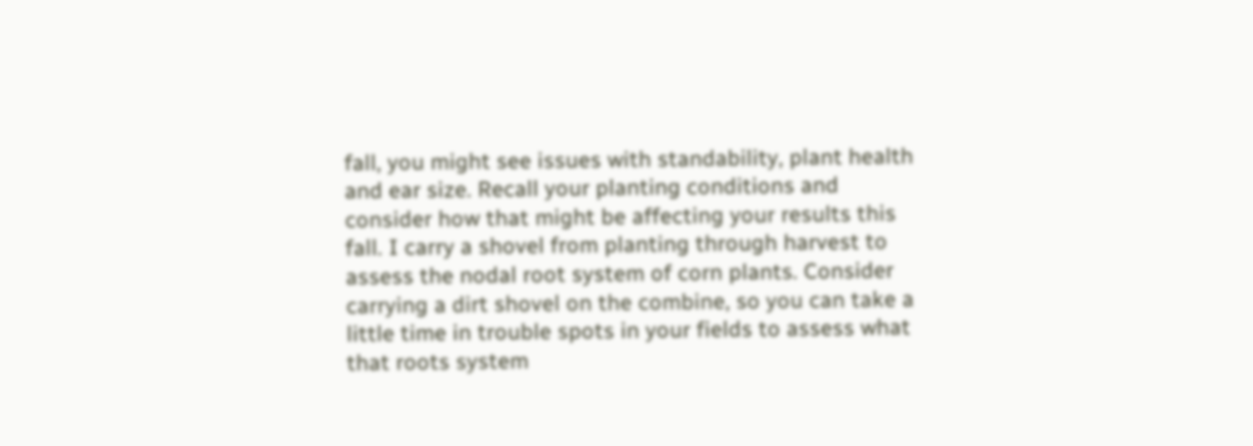fall, you might see issues with standability, plant health and ear size. Recall your planting conditions and consider how that might be affecting your results this fall. I carry a shovel from planting through harvest to assess the nodal root system of corn plants. Consider carrying a dirt shovel on the combine, so you can take a little time in trouble spots in your fields to assess what that roots system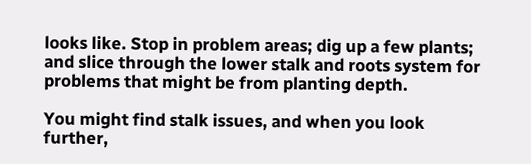looks like. Stop in problem areas; dig up a few plants; and slice through the lower stalk and roots system for problems that might be from planting depth.

You might find stalk issues, and when you look further,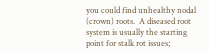you could find unhealthy nodal (crown) roots.  A diseased root system is usually the starting point for stalk rot issues;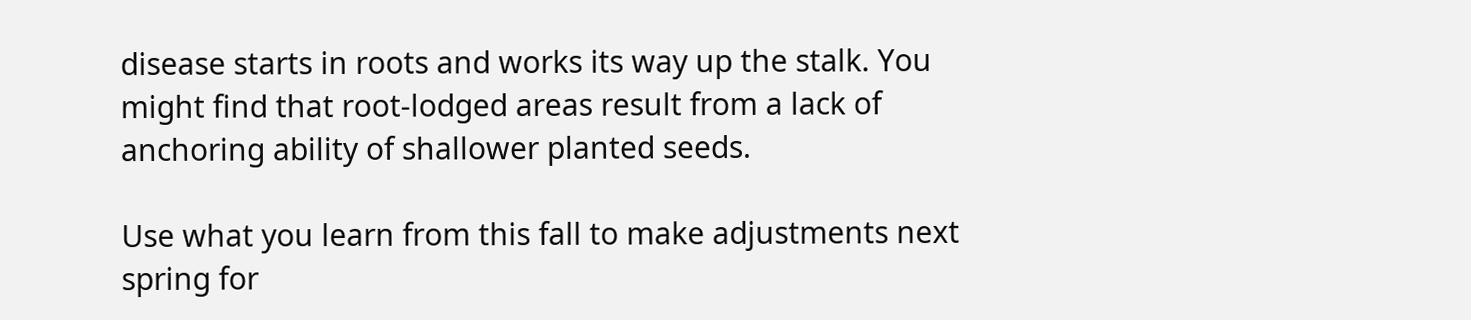disease starts in roots and works its way up the stalk. You might find that root-lodged areas result from a lack of anchoring ability of shallower planted seeds.

Use what you learn from this fall to make adjustments next spring for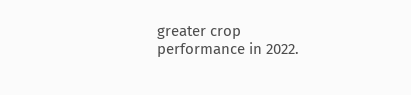greater crop performance in 2022.